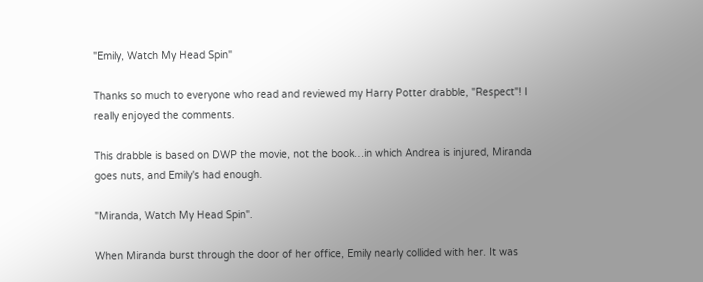"Emily, Watch My Head Spin"

Thanks so much to everyone who read and reviewed my Harry Potter drabble, "Respect"! I really enjoyed the comments.

This drabble is based on DWP the movie, not the book…in which Andrea is injured, Miranda goes nuts, and Emily's had enough.

"Miranda, Watch My Head Spin".

When Miranda burst through the door of her office, Emily nearly collided with her. It was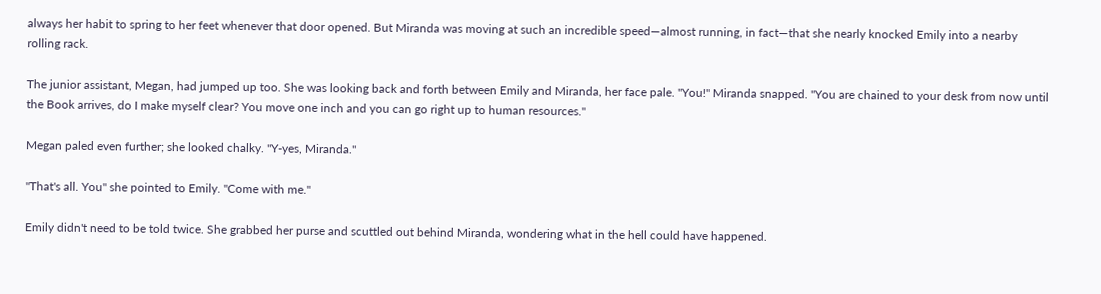always her habit to spring to her feet whenever that door opened. But Miranda was moving at such an incredible speed—almost running, in fact—that she nearly knocked Emily into a nearby rolling rack.

The junior assistant, Megan, had jumped up too. She was looking back and forth between Emily and Miranda, her face pale. "You!" Miranda snapped. "You are chained to your desk from now until the Book arrives, do I make myself clear? You move one inch and you can go right up to human resources."

Megan paled even further; she looked chalky. "Y-yes, Miranda."

"That's all. You" she pointed to Emily. "Come with me."

Emily didn't need to be told twice. She grabbed her purse and scuttled out behind Miranda, wondering what in the hell could have happened.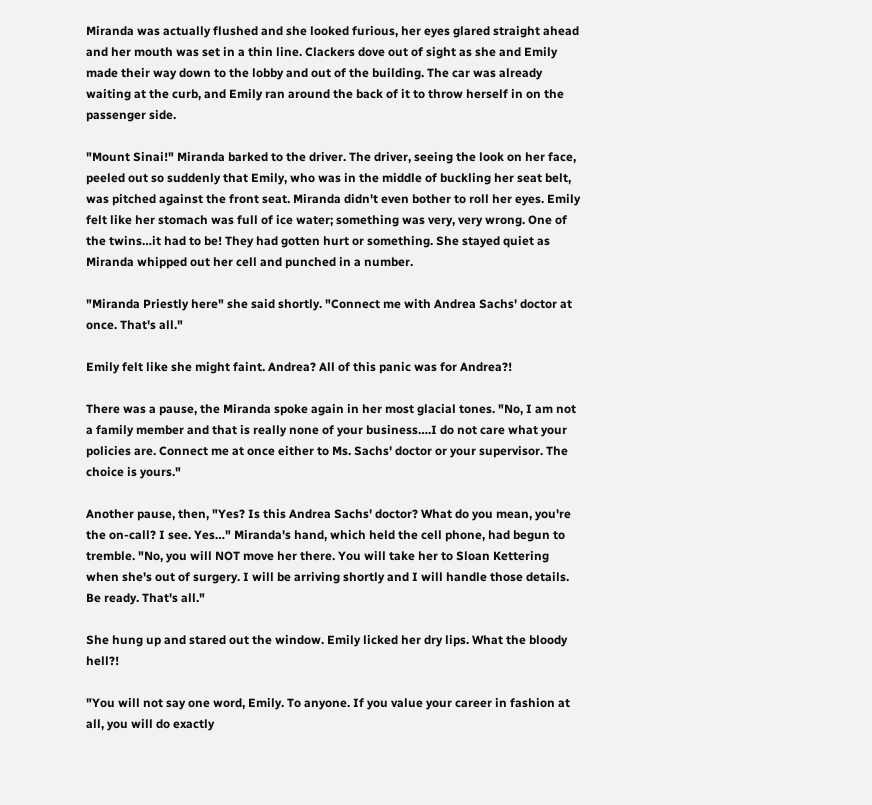Miranda was actually flushed and she looked furious, her eyes glared straight ahead and her mouth was set in a thin line. Clackers dove out of sight as she and Emily made their way down to the lobby and out of the building. The car was already waiting at the curb, and Emily ran around the back of it to throw herself in on the passenger side.

"Mount Sinai!" Miranda barked to the driver. The driver, seeing the look on her face, peeled out so suddenly that Emily, who was in the middle of buckling her seat belt, was pitched against the front seat. Miranda didn't even bother to roll her eyes. Emily felt like her stomach was full of ice water; something was very, very wrong. One of the twins…it had to be! They had gotten hurt or something. She stayed quiet as Miranda whipped out her cell and punched in a number.

"Miranda Priestly here" she said shortly. "Connect me with Andrea Sachs' doctor at once. That's all."

Emily felt like she might faint. Andrea? All of this panic was for Andrea?!

There was a pause, the Miranda spoke again in her most glacial tones. "No, I am not a family member and that is really none of your business….I do not care what your policies are. Connect me at once either to Ms. Sachs' doctor or your supervisor. The choice is yours."

Another pause, then, "Yes? Is this Andrea Sachs' doctor? What do you mean, you're the on-call? I see. Yes…" Miranda's hand, which held the cell phone, had begun to tremble. "No, you will NOT move her there. You will take her to Sloan Kettering when she's out of surgery. I will be arriving shortly and I will handle those details. Be ready. That's all."

She hung up and stared out the window. Emily licked her dry lips. What the bloody hell?!

"You will not say one word, Emily. To anyone. If you value your career in fashion at all, you will do exactly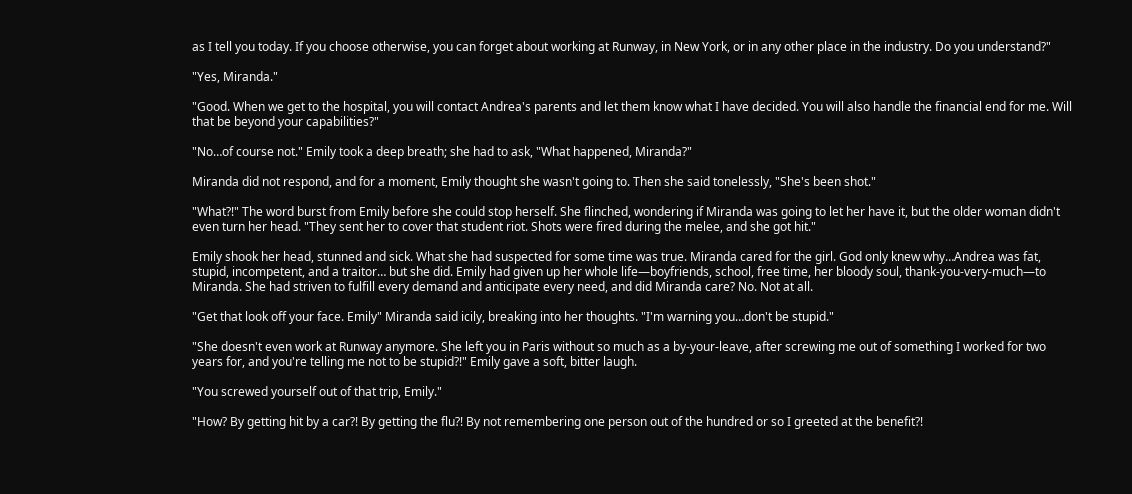as I tell you today. If you choose otherwise, you can forget about working at Runway, in New York, or in any other place in the industry. Do you understand?"

"Yes, Miranda."

"Good. When we get to the hospital, you will contact Andrea's parents and let them know what I have decided. You will also handle the financial end for me. Will that be beyond your capabilities?"

"No…of course not." Emily took a deep breath; she had to ask, "What happened, Miranda?"

Miranda did not respond, and for a moment, Emily thought she wasn't going to. Then she said tonelessly, "She's been shot."

"What?!" The word burst from Emily before she could stop herself. She flinched, wondering if Miranda was going to let her have it, but the older woman didn't even turn her head. "They sent her to cover that student riot. Shots were fired during the melee, and she got hit."

Emily shook her head, stunned and sick. What she had suspected for some time was true. Miranda cared for the girl. God only knew why…Andrea was fat, stupid, incompetent, and a traitor… but she did. Emily had given up her whole life—boyfriends, school, free time, her bloody soul, thank-you-very-much—to Miranda. She had striven to fulfill every demand and anticipate every need, and did Miranda care? No. Not at all.

"Get that look off your face. Emily" Miranda said icily, breaking into her thoughts. "I'm warning you…don't be stupid."

"She doesn't even work at Runway anymore. She left you in Paris without so much as a by-your-leave, after screwing me out of something I worked for two years for, and you're telling me not to be stupid?!" Emily gave a soft, bitter laugh.

"You screwed yourself out of that trip, Emily."

"How? By getting hit by a car?! By getting the flu?! By not remembering one person out of the hundred or so I greeted at the benefit?!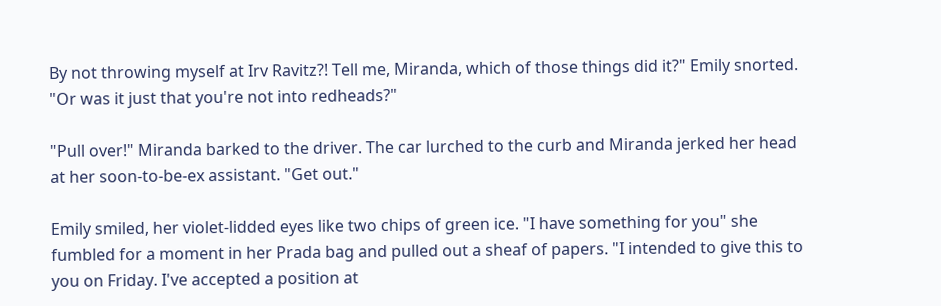By not throwing myself at Irv Ravitz?! Tell me, Miranda, which of those things did it?" Emily snorted. "Or was it just that you're not into redheads?"

"Pull over!" Miranda barked to the driver. The car lurched to the curb and Miranda jerked her head at her soon-to-be-ex assistant. "Get out."

Emily smiled, her violet-lidded eyes like two chips of green ice. "I have something for you" she fumbled for a moment in her Prada bag and pulled out a sheaf of papers. "I intended to give this to you on Friday. I've accepted a position at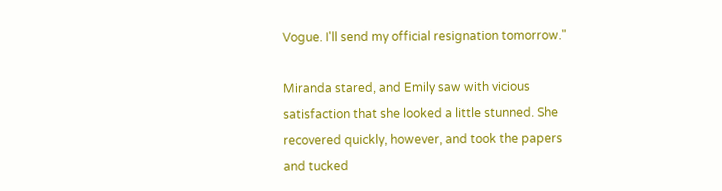Vogue. I'll send my official resignation tomorrow."

Miranda stared, and Emily saw with vicious satisfaction that she looked a little stunned. She recovered quickly, however, and took the papers and tucked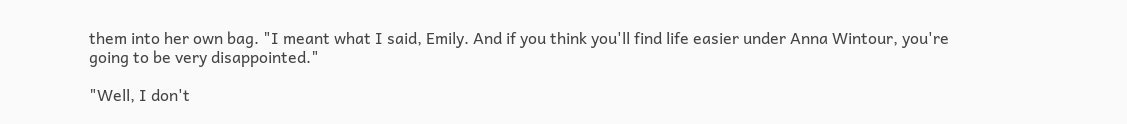them into her own bag. "I meant what I said, Emily. And if you think you'll find life easier under Anna Wintour, you're going to be very disappointed."

"Well, I don't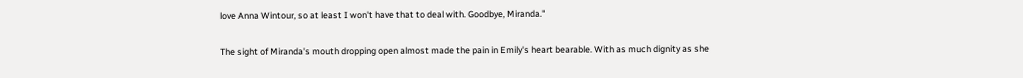love Anna Wintour, so at least I won't have that to deal with. Goodbye, Miranda."

The sight of Miranda's mouth dropping open almost made the pain in Emily's heart bearable. With as much dignity as she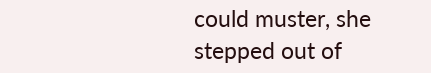could muster, she stepped out of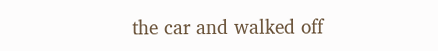the car and walked off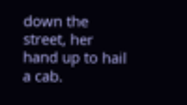down the street, her hand up to hail a cab.